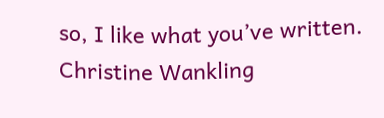so, I like what you’ve written.
Christine Wankling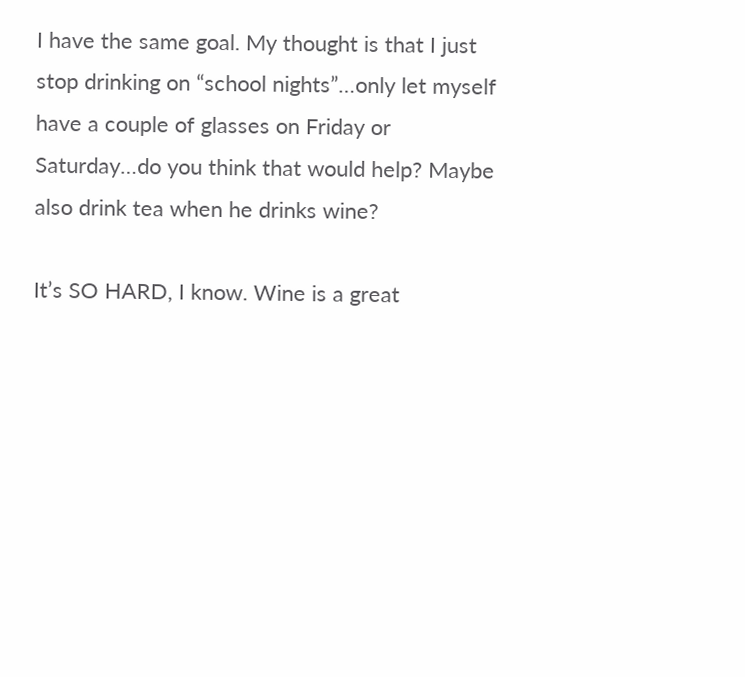I have the same goal. My thought is that I just stop drinking on “school nights”…only let myself have a couple of glasses on Friday or Saturday…do you think that would help? Maybe also drink tea when he drinks wine?

It’s SO HARD, I know. Wine is a great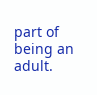part of being an adult.